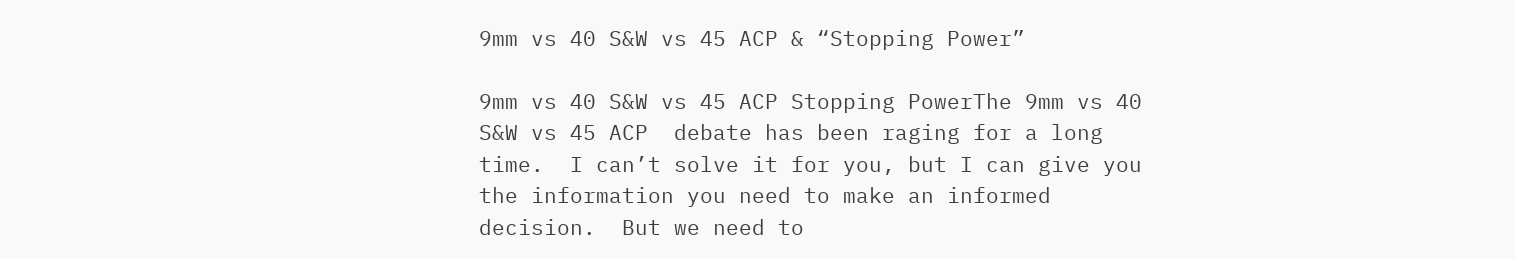9mm vs 40 S&W vs 45 ACP & “Stopping Power”

9mm vs 40 S&W vs 45 ACP Stopping PowerThe 9mm vs 40 S&W vs 45 ACP  debate has been raging for a long time.  I can’t solve it for you, but I can give you the information you need to make an informed decision.  But we need to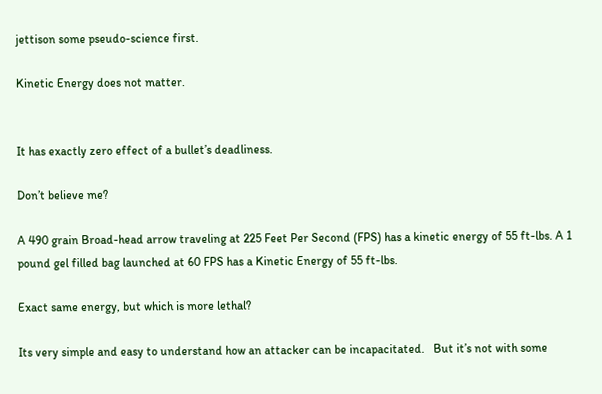jettison some pseudo-science first.

Kinetic Energy does not matter.


It has exactly zero effect of a bullet’s deadliness.

Don’t believe me?

A 490 grain Broad-head arrow traveling at 225 Feet Per Second (FPS) has a kinetic energy of 55 ft-lbs. A 1 pound gel filled bag launched at 60 FPS has a Kinetic Energy of 55 ft-lbs.

Exact same energy, but which is more lethal?

Its very simple and easy to understand how an attacker can be incapacitated.   But it’s not with some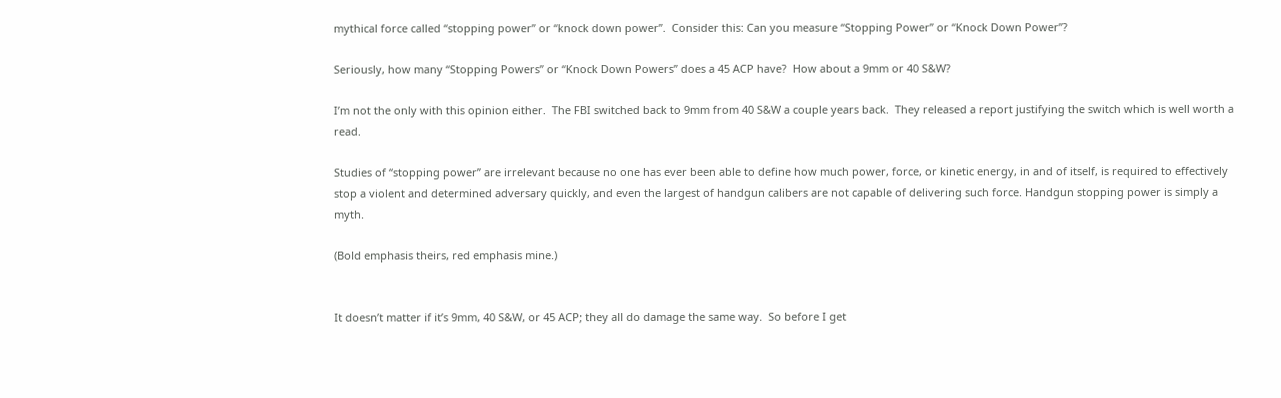mythical force called “stopping power” or “knock down power”.  Consider this: Can you measure “Stopping Power” or “Knock Down Power”?

Seriously, how many “Stopping Powers” or “Knock Down Powers” does a 45 ACP have?  How about a 9mm or 40 S&W?

I’m not the only with this opinion either.  The FBI switched back to 9mm from 40 S&W a couple years back.  They released a report justifying the switch which is well worth a read.

Studies of “stopping power” are irrelevant because no one has ever been able to define how much power, force, or kinetic energy, in and of itself, is required to effectively stop a violent and determined adversary quickly, and even the largest of handgun calibers are not capable of delivering such force. Handgun stopping power is simply a myth.

(Bold emphasis theirs, red emphasis mine.)


It doesn’t matter if it’s 9mm, 40 S&W, or 45 ACP; they all do damage the same way.  So before I get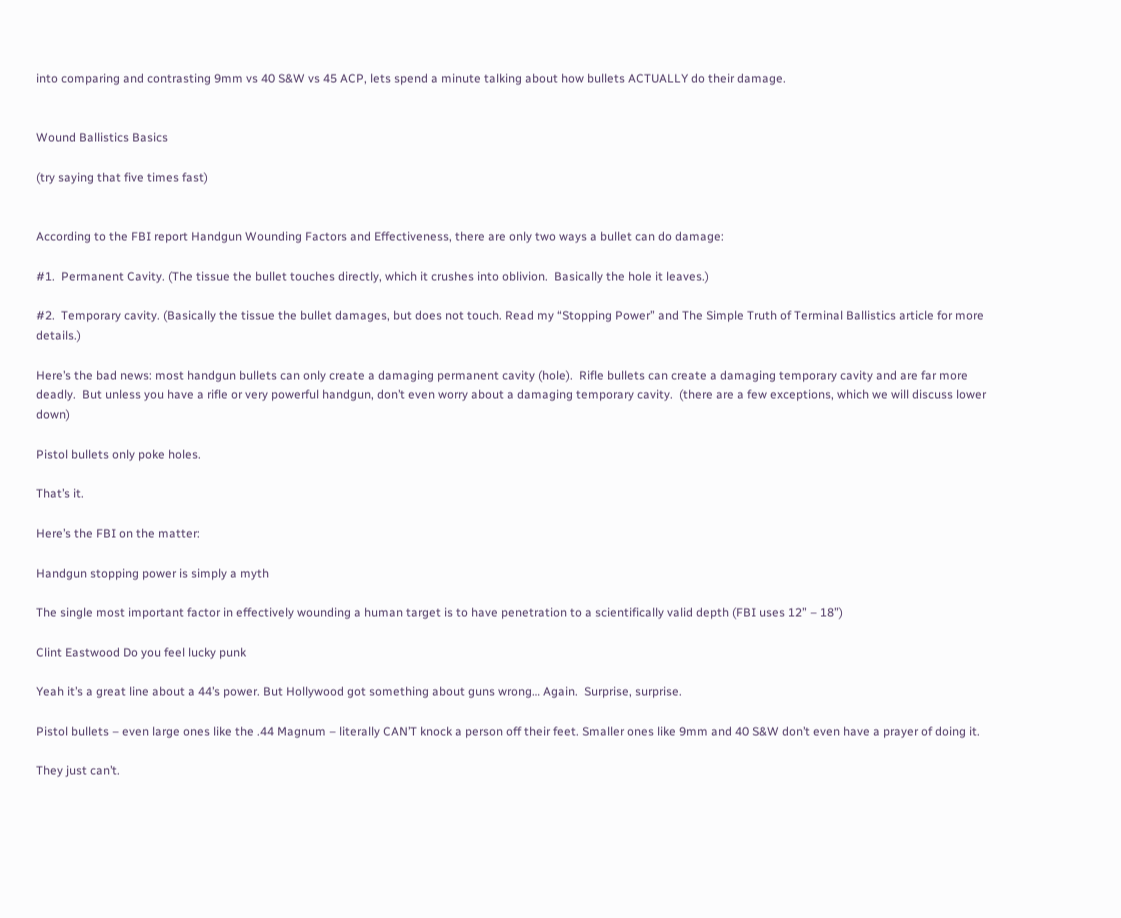into comparing and contrasting 9mm vs 40 S&W vs 45 ACP, lets spend a minute talking about how bullets ACTUALLY do their damage.


Wound Ballistics Basics

(try saying that five times fast)


According to the FBI report Handgun Wounding Factors and Effectiveness, there are only two ways a bullet can do damage:

#1.  Permanent Cavity. (The tissue the bullet touches directly, which it crushes into oblivion.  Basically the hole it leaves.)

#2.  Temporary cavity. (Basically the tissue the bullet damages, but does not touch. Read my “Stopping Power” and The Simple Truth of Terminal Ballistics article for more details.)

Here’s the bad news: most handgun bullets can only create a damaging permanent cavity (hole).  Rifle bullets can create a damaging temporary cavity and are far more deadly.  But unless you have a rifle or very powerful handgun, don’t even worry about a damaging temporary cavity.  (there are a few exceptions, which we will discuss lower down)

Pistol bullets only poke holes.

That’s it.

Here’s the FBI on the matter:

Handgun stopping power is simply a myth

The single most important factor in effectively wounding a human target is to have penetration to a scientifically valid depth (FBI uses 12” – 18”)

Clint Eastwood Do you feel lucky punk

Yeah it’s a great line about a 44’s power. But Hollywood got something about guns wrong… Again.  Surprise, surprise.

Pistol bullets – even large ones like the .44 Magnum – literally CAN’T knock a person off their feet. Smaller ones like 9mm and 40 S&W don’t even have a prayer of doing it.

They just can’t.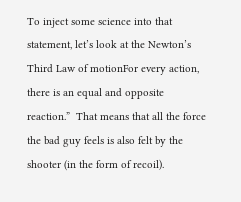To inject some science into that statement, let’s look at the Newton’s Third Law of motionFor every action, there is an equal and opposite reaction.”  That means that all the force the bad guy feels is also felt by the shooter (in the form of recoil).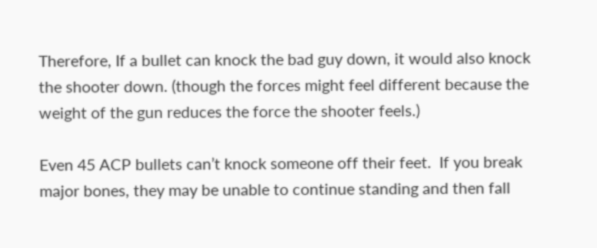Therefore, If a bullet can knock the bad guy down, it would also knock the shooter down. (though the forces might feel different because the weight of the gun reduces the force the shooter feels.)

Even 45 ACP bullets can’t knock someone off their feet.  If you break major bones, they may be unable to continue standing and then fall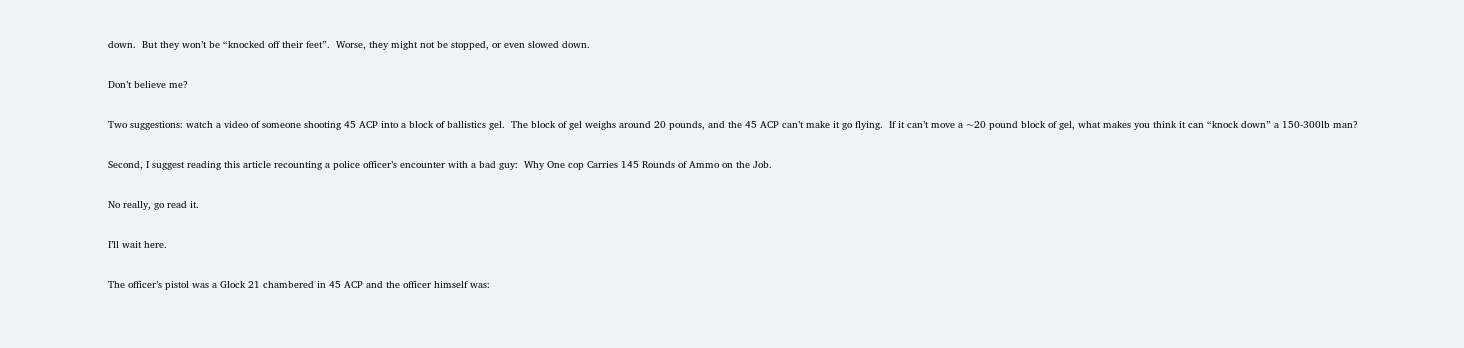down.  But they won’t be “knocked off their feet”.  Worse, they might not be stopped, or even slowed down.

Don’t believe me?

Two suggestions: watch a video of someone shooting 45 ACP into a block of ballistics gel.  The block of gel weighs around 20 pounds, and the 45 ACP can’t make it go flying.  If it can’t move a ~20 pound block of gel, what makes you think it can “knock down” a 150-300lb man?

Second, I suggest reading this article recounting a police officer’s encounter with a bad guy:  Why One cop Carries 145 Rounds of Ammo on the Job.

No really, go read it.

I’ll wait here.

The officer’s pistol was a Glock 21 chambered in 45 ACP and the officer himself was: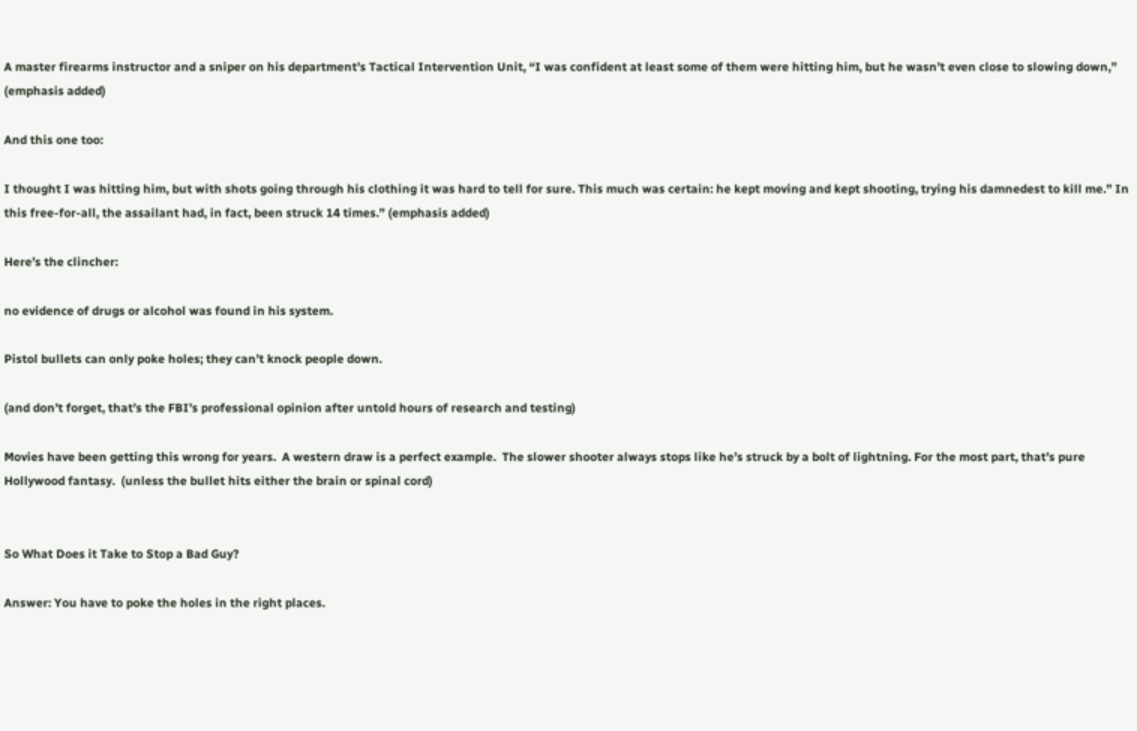A master firearms instructor and a sniper on his department’s Tactical Intervention Unit, “I was confident at least some of them were hitting him, but he wasn’t even close to slowing down,”  (emphasis added)

And this one too:

I thought I was hitting him, but with shots going through his clothing it was hard to tell for sure. This much was certain: he kept moving and kept shooting, trying his damnedest to kill me.” In this free-for-all, the assailant had, in fact, been struck 14 times.” (emphasis added)

Here’s the clincher:

no evidence of drugs or alcohol was found in his system.

Pistol bullets can only poke holes; they can’t knock people down.

(and don’t forget, that’s the FBI’s professional opinion after untold hours of research and testing)

Movies have been getting this wrong for years.  A western draw is a perfect example.  The slower shooter always stops like he’s struck by a bolt of lightning. For the most part, that’s pure Hollywood fantasy.  (unless the bullet hits either the brain or spinal cord)


So What Does it Take to Stop a Bad Guy?

Answer: You have to poke the holes in the right places.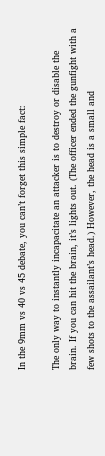In the 9mm vs 40 vs 45 debate, you can’t forget this simple fact:

The only way to instantly incapacitate an attacker is to destroy or disable the brain. If you can hit the brain, it’s lights out. (The officer ended the gunfight with a few shots to the assailant’s head.) However, the head is a small and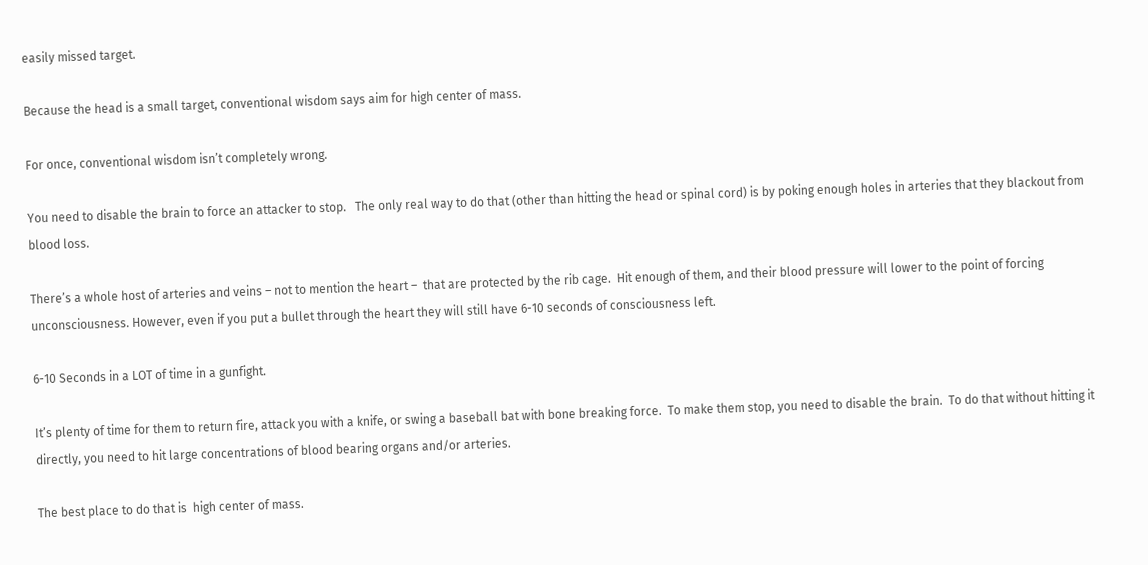easily missed target.

Because the head is a small target, conventional wisdom says aim for high center of mass.

For once, conventional wisdom isn’t completely wrong.

You need to disable the brain to force an attacker to stop.   The only real way to do that (other than hitting the head or spinal cord) is by poking enough holes in arteries that they blackout from blood loss.

There’s a whole host of arteries and veins – not to mention the heart –  that are protected by the rib cage.  Hit enough of them, and their blood pressure will lower to the point of forcing unconsciousness. However, even if you put a bullet through the heart they will still have 6-10 seconds of consciousness left.

6-10 Seconds in a LOT of time in a gunfight.

It’s plenty of time for them to return fire, attack you with a knife, or swing a baseball bat with bone breaking force.  To make them stop, you need to disable the brain.  To do that without hitting it directly, you need to hit large concentrations of blood bearing organs and/or arteries.

The best place to do that is  high center of mass.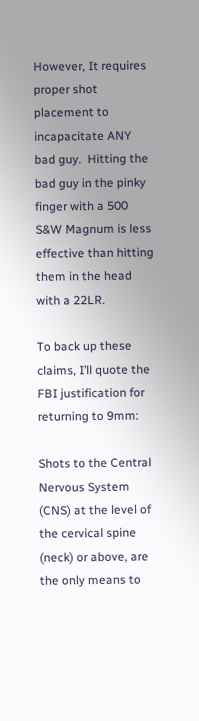However, It requires proper shot placement to incapacitate ANY bad guy.  Hitting the bad guy in the pinky finger with a 500 S&W Magnum is less effective than hitting them in the head with a 22LR.

To back up these claims, I’ll quote the FBI justification for returning to 9mm:

Shots to the Central Nervous System (CNS) at the level of the cervical spine (neck) or above, are the only means to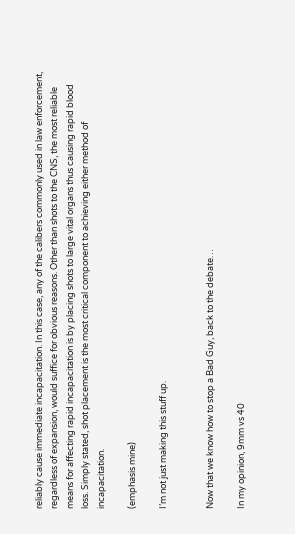reliably cause immediate incapacitation. In this case, any of the calibers commonly used in law enforcement, regardless of expansion, would suffice for obvious reasons. Other than shots to the CNS, the most reliable means for affecting rapid incapacitation is by placing shots to large vital organs thus causing rapid blood loss. Simply stated, shot placement is the most critical component to achieving either method of incapacitation.

(emphasis mine)

I’m not just making this stuff up.


Now that we know how to stop a Bad Guy, back to the debate…

In my opinion, 9mm vs 40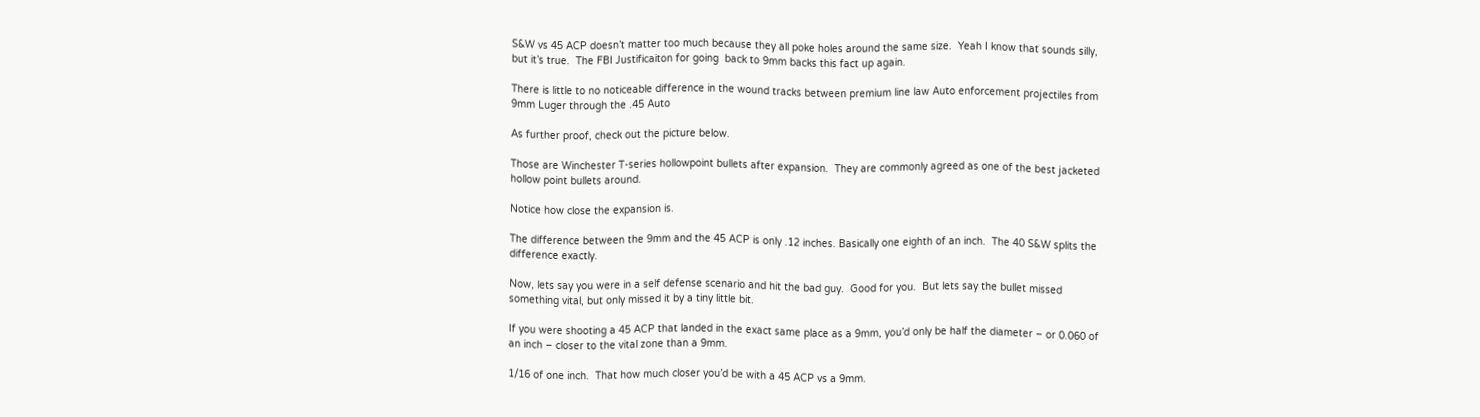S&W vs 45 ACP doesn’t matter too much because they all poke holes around the same size.  Yeah I know that sounds silly, but it’s true.  The FBI Justificaiton for going  back to 9mm backs this fact up again.

There is little to no noticeable difference in the wound tracks between premium line law Auto enforcement projectiles from 9mm Luger through the .45 Auto

As further proof, check out the picture below.

Those are Winchester T-series hollowpoint bullets after expansion.  They are commonly agreed as one of the best jacketed hollow point bullets around.

Notice how close the expansion is.

The difference between the 9mm and the 45 ACP is only .12 inches. Basically one eighth of an inch.  The 40 S&W splits the difference exactly.

Now, lets say you were in a self defense scenario and hit the bad guy.  Good for you.  But lets say the bullet missed something vital, but only missed it by a tiny little bit.

If you were shooting a 45 ACP that landed in the exact same place as a 9mm, you’d only be half the diameter – or 0.060 of an inch – closer to the vital zone than a 9mm.

1/16 of one inch.  That how much closer you’d be with a 45 ACP vs a 9mm.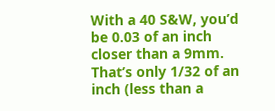With a 40 S&W, you’d be 0.03 of an inch closer than a 9mm. That’s only 1/32 of an inch (less than a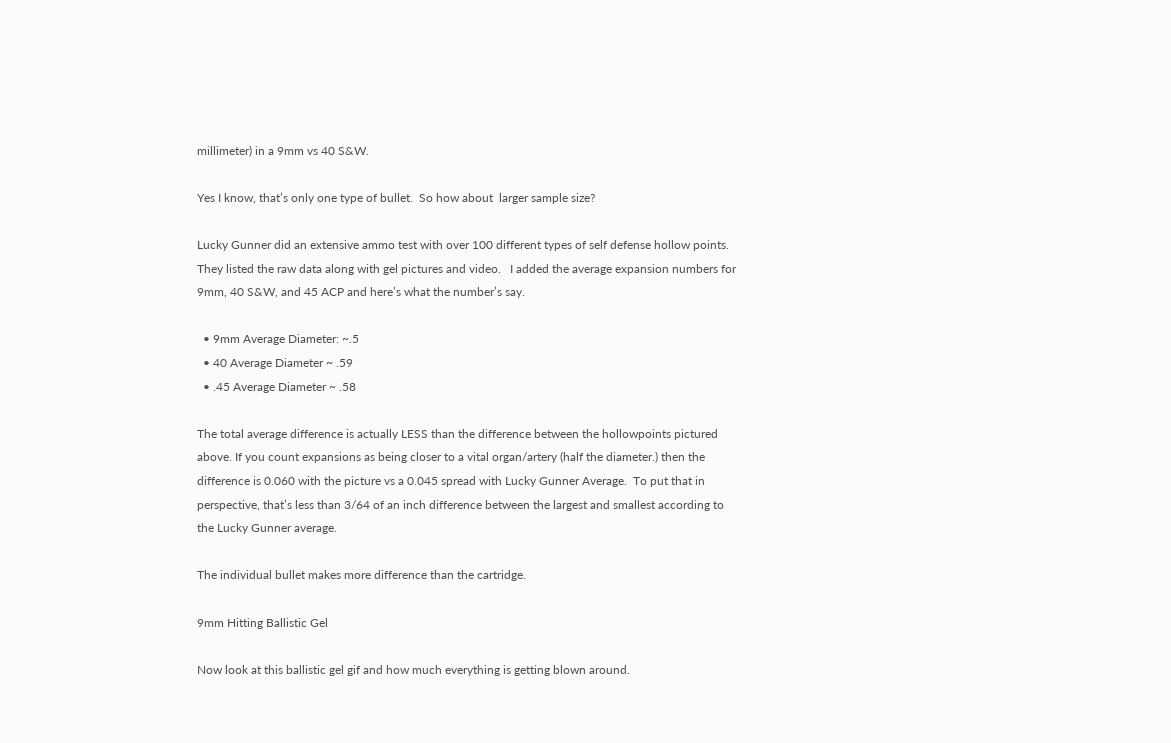millimeter) in a 9mm vs 40 S&W.

Yes I know, that’s only one type of bullet.  So how about  larger sample size?

Lucky Gunner did an extensive ammo test with over 100 different types of self defense hollow points. They listed the raw data along with gel pictures and video.   I added the average expansion numbers for 9mm, 40 S&W, and 45 ACP and here’s what the number’s say.

  • 9mm Average Diameter: ~.5
  • 40 Average Diameter ~ .59
  • .45 Average Diameter ~ .58

The total average difference is actually LESS than the difference between the hollowpoints pictured above. If you count expansions as being closer to a vital organ/artery (half the diameter.) then the difference is 0.060 with the picture vs a 0.045 spread with Lucky Gunner Average.  To put that in perspective, that’s less than 3/64 of an inch difference between the largest and smallest according to the Lucky Gunner average.

The individual bullet makes more difference than the cartridge.

9mm Hitting Ballistic Gel

Now look at this ballistic gel gif and how much everything is getting blown around.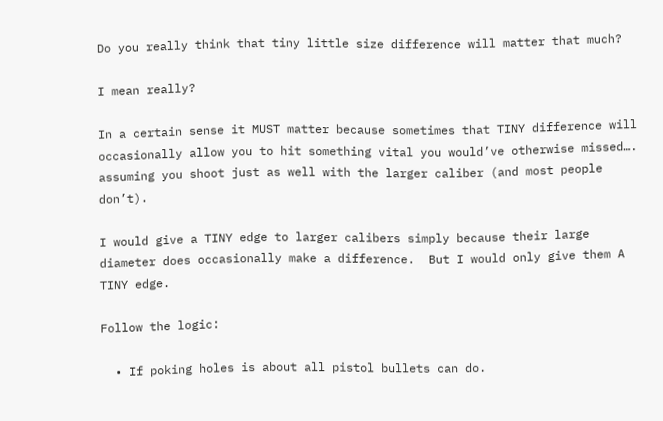Do you really think that tiny little size difference will matter that much?

I mean really?

In a certain sense it MUST matter because sometimes that TINY difference will occasionally allow you to hit something vital you would’ve otherwise missed….  assuming you shoot just as well with the larger caliber (and most people don’t).

I would give a TINY edge to larger calibers simply because their large diameter does occasionally make a difference.  But I would only give them A TINY edge.

Follow the logic:

  • If poking holes is about all pistol bullets can do.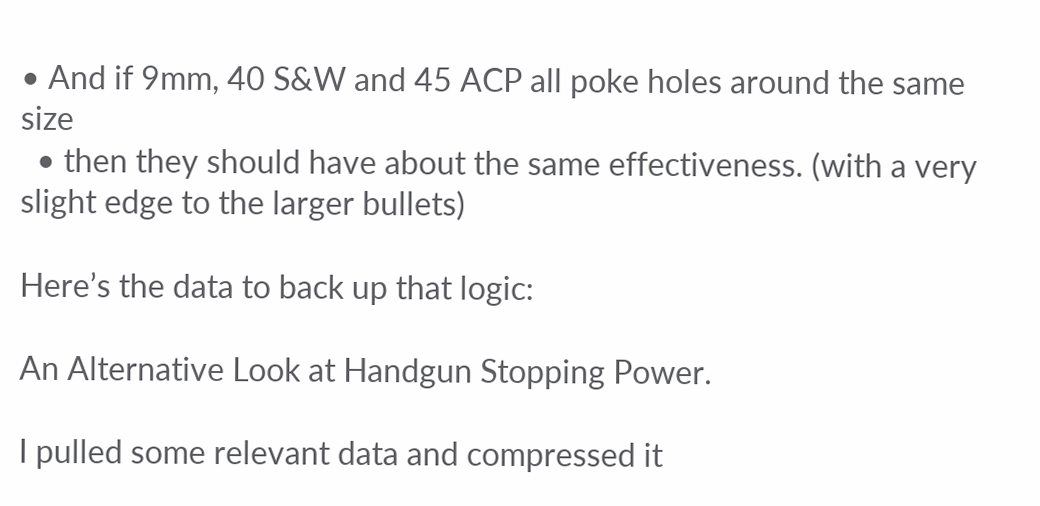• And if 9mm, 40 S&W and 45 ACP all poke holes around the same size
  • then they should have about the same effectiveness. (with a very slight edge to the larger bullets)

Here’s the data to back up that logic:

An Alternative Look at Handgun Stopping Power.

I pulled some relevant data and compressed it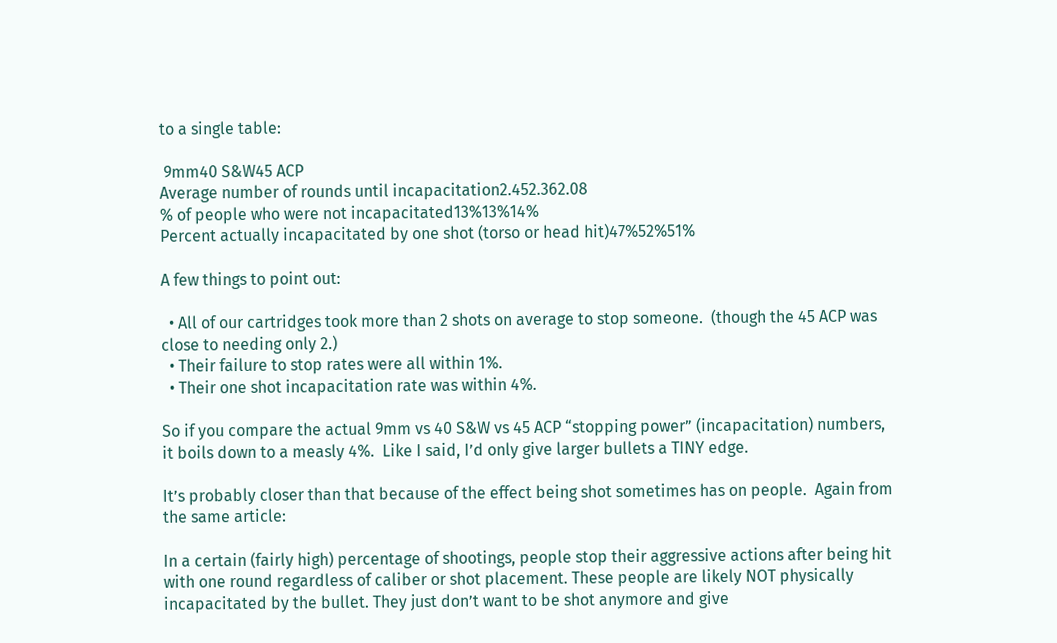to a single table:

 9mm40 S&W45 ACP
Average number of rounds until incapacitation2.452.362.08
% of people who were not incapacitated13%13%14%
Percent actually incapacitated by one shot (torso or head hit)47%52%51%

A few things to point out:

  • All of our cartridges took more than 2 shots on average to stop someone.  (though the 45 ACP was close to needing only 2.)
  • Their failure to stop rates were all within 1%.
  • Their one shot incapacitation rate was within 4%.

So if you compare the actual 9mm vs 40 S&W vs 45 ACP “stopping power” (incapacitation) numbers, it boils down to a measly 4%.  Like I said, I’d only give larger bullets a TINY edge.

It’s probably closer than that because of the effect being shot sometimes has on people.  Again from the same article:

In a certain (fairly high) percentage of shootings, people stop their aggressive actions after being hit with one round regardless of caliber or shot placement. These people are likely NOT physically incapacitated by the bullet. They just don’t want to be shot anymore and give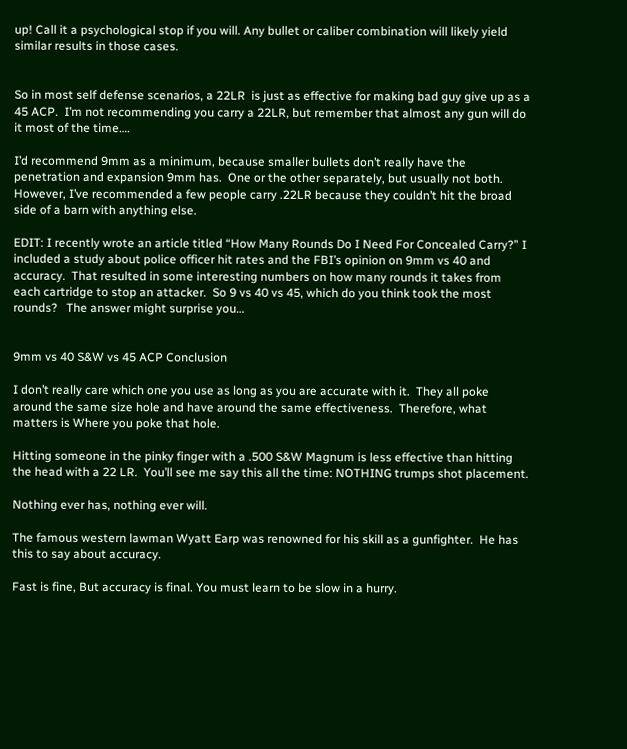up! Call it a psychological stop if you will. Any bullet or caliber combination will likely yield similar results in those cases.


So in most self defense scenarios, a 22LR  is just as effective for making bad guy give up as a 45 ACP.  I’m not recommending you carry a 22LR, but remember that almost any gun will do it most of the time….

I’d recommend 9mm as a minimum, because smaller bullets don’t really have the penetration and expansion 9mm has.  One or the other separately, but usually not both.  However, I’ve recommended a few people carry .22LR because they couldn’t hit the broad side of a barn with anything else.

EDIT: I recently wrote an article titled “How Many Rounds Do I Need For Concealed Carry?” I included a study about police officer hit rates and the FBI’s opinion on 9mm vs 40 and accuracy.  That resulted in some interesting numbers on how many rounds it takes from each cartridge to stop an attacker.  So 9 vs 40 vs 45, which do you think took the most rounds?   The answer might surprise you…


9mm vs 40 S&W vs 45 ACP Conclusion

I don’t really care which one you use as long as you are accurate with it.  They all poke around the same size hole and have around the same effectiveness.  Therefore, what matters is Where you poke that hole.

Hitting someone in the pinky finger with a .500 S&W Magnum is less effective than hitting the head with a 22 LR.  You’ll see me say this all the time: NOTHING trumps shot placement.

Nothing ever has, nothing ever will.

The famous western lawman Wyatt Earp was renowned for his skill as a gunfighter.  He has this to say about accuracy.

Fast is fine, But accuracy is final. You must learn to be slow in a hurry.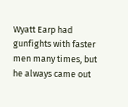Wyatt Earp had gunfights with faster men many times, but he always came out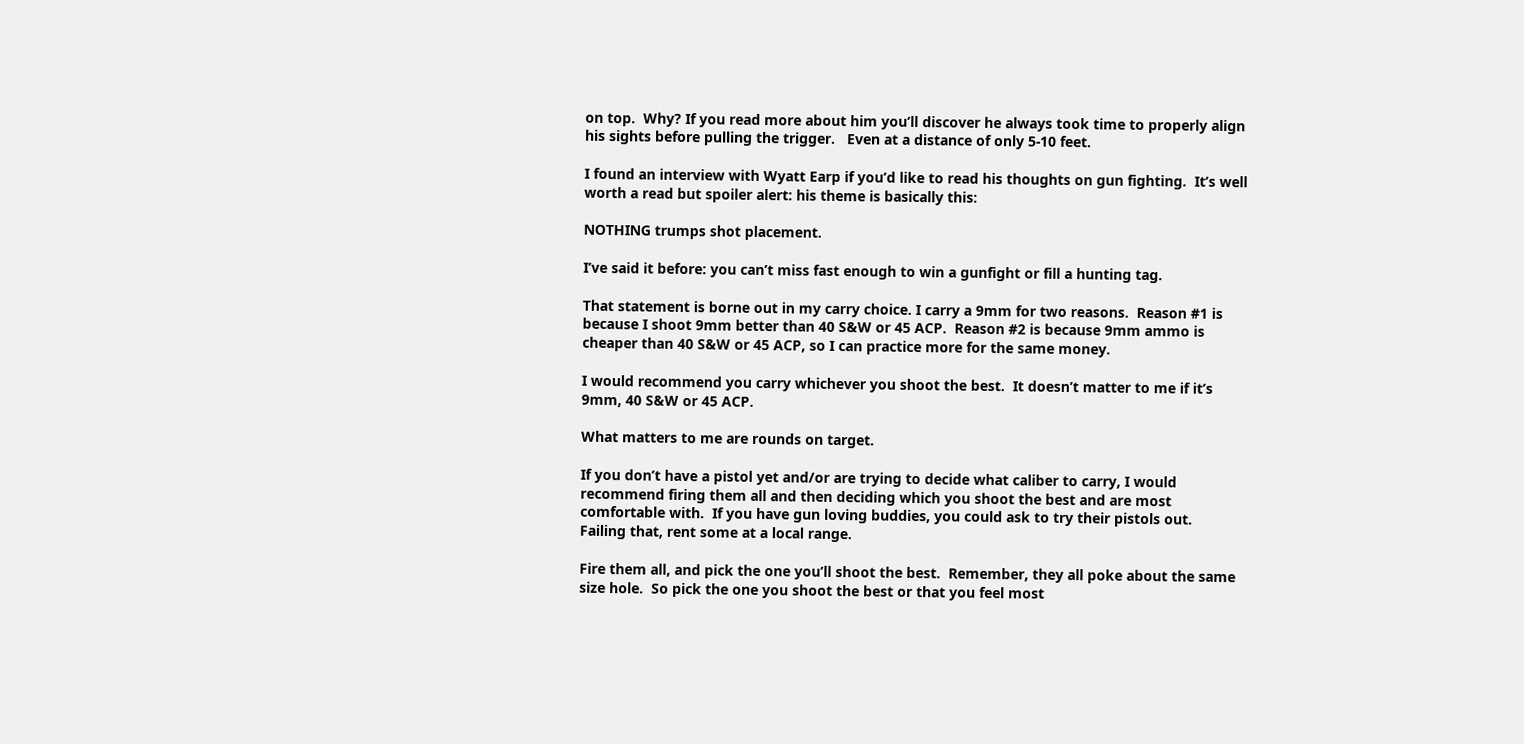on top.  Why? If you read more about him you’ll discover he always took time to properly align his sights before pulling the trigger.   Even at a distance of only 5-10 feet.

I found an interview with Wyatt Earp if you’d like to read his thoughts on gun fighting.  It’s well worth a read but spoiler alert: his theme is basically this:

NOTHING trumps shot placement.

I’ve said it before: you can’t miss fast enough to win a gunfight or fill a hunting tag.

That statement is borne out in my carry choice. I carry a 9mm for two reasons.  Reason #1 is because I shoot 9mm better than 40 S&W or 45 ACP.  Reason #2 is because 9mm ammo is cheaper than 40 S&W or 45 ACP, so I can practice more for the same money.

I would recommend you carry whichever you shoot the best.  It doesn’t matter to me if it’s 9mm, 40 S&W or 45 ACP.

What matters to me are rounds on target.

If you don’t have a pistol yet and/or are trying to decide what caliber to carry, I would recommend firing them all and then deciding which you shoot the best and are most comfortable with.  If you have gun loving buddies, you could ask to try their pistols out.  Failing that, rent some at a local range.

Fire them all, and pick the one you’ll shoot the best.  Remember, they all poke about the same size hole.  So pick the one you shoot the best or that you feel most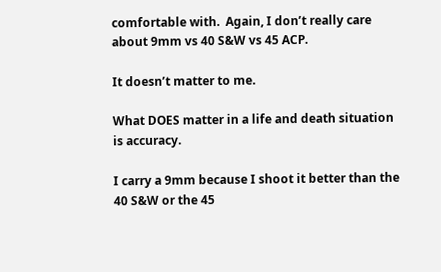comfortable with.  Again, I don’t really care about 9mm vs 40 S&W vs 45 ACP.

It doesn’t matter to me.

What DOES matter in a life and death situation is accuracy.

I carry a 9mm because I shoot it better than the 40 S&W or the 45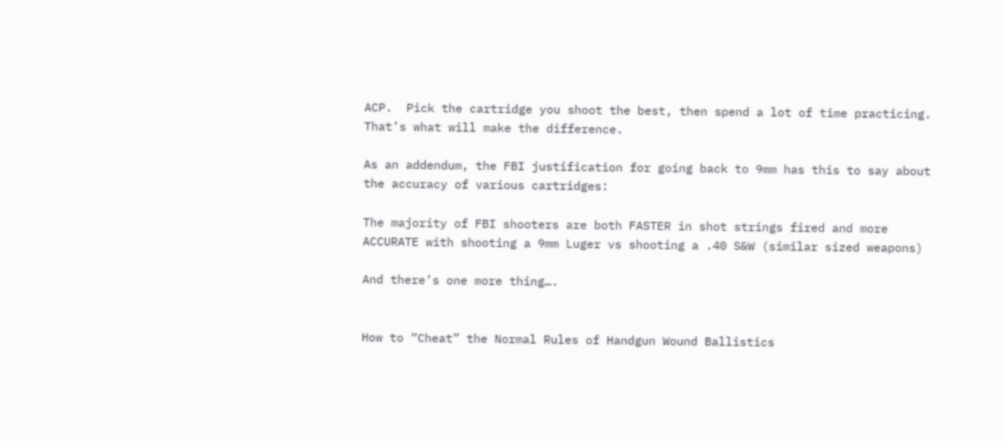ACP.  Pick the cartridge you shoot the best, then spend a lot of time practicing.  That’s what will make the difference.

As an addendum, the FBI justification for going back to 9mm has this to say about the accuracy of various cartridges:

The majority of FBI shooters are both FASTER in shot strings fired and more ACCURATE with shooting a 9mm Luger vs shooting a .40 S&W (similar sized weapons)

And there’s one more thing….


How to “Cheat” the Normal Rules of Handgun Wound Ballistics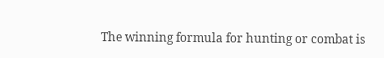The winning formula for hunting or combat is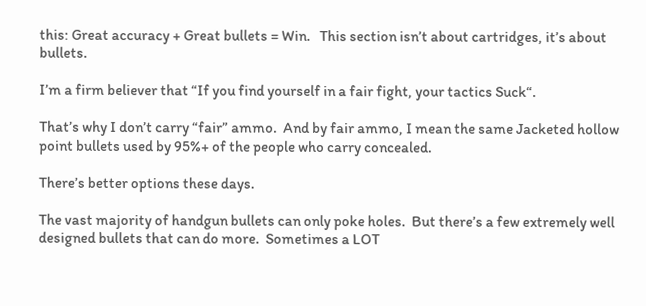this: Great accuracy + Great bullets = Win.   This section isn’t about cartridges, it’s about bullets.

I’m a firm believer that “If you find yourself in a fair fight, your tactics Suck“.

That’s why I don’t carry “fair” ammo.  And by fair ammo, I mean the same Jacketed hollow point bullets used by 95%+ of the people who carry concealed.

There’s better options these days.

The vast majority of handgun bullets can only poke holes.  But there’s a few extremely well designed bullets that can do more.  Sometimes a LOT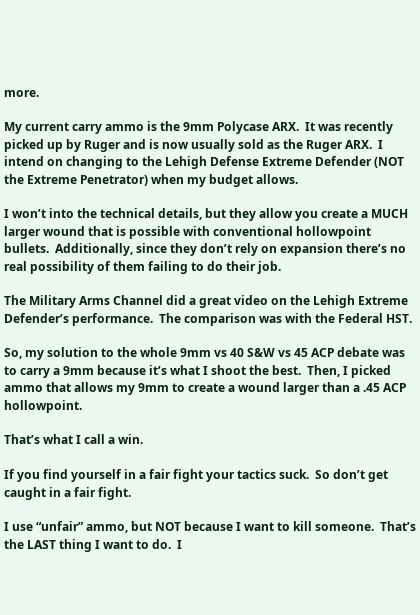more.

My current carry ammo is the 9mm Polycase ARX.  It was recently picked up by Ruger and is now usually sold as the Ruger ARX.  I intend on changing to the Lehigh Defense Extreme Defender (NOT the Extreme Penetrator) when my budget allows.

I won’t into the technical details, but they allow you create a MUCH larger wound that is possible with conventional hollowpoint bullets.  Additionally, since they don’t rely on expansion there’s no real possibility of them failing to do their job.

The Military Arms Channel did a great video on the Lehigh Extreme Defender’s performance.  The comparison was with the Federal HST.

So, my solution to the whole 9mm vs 40 S&W vs 45 ACP debate was to carry a 9mm because it’s what I shoot the best.  Then, I picked ammo that allows my 9mm to create a wound larger than a .45 ACP hollowpoint.

That’s what I call a win.

If you find yourself in a fair fight your tactics suck.  So don’t get caught in a fair fight.

I use “unfair” ammo, but NOT because I want to kill someone.  That’s the LAST thing I want to do.  I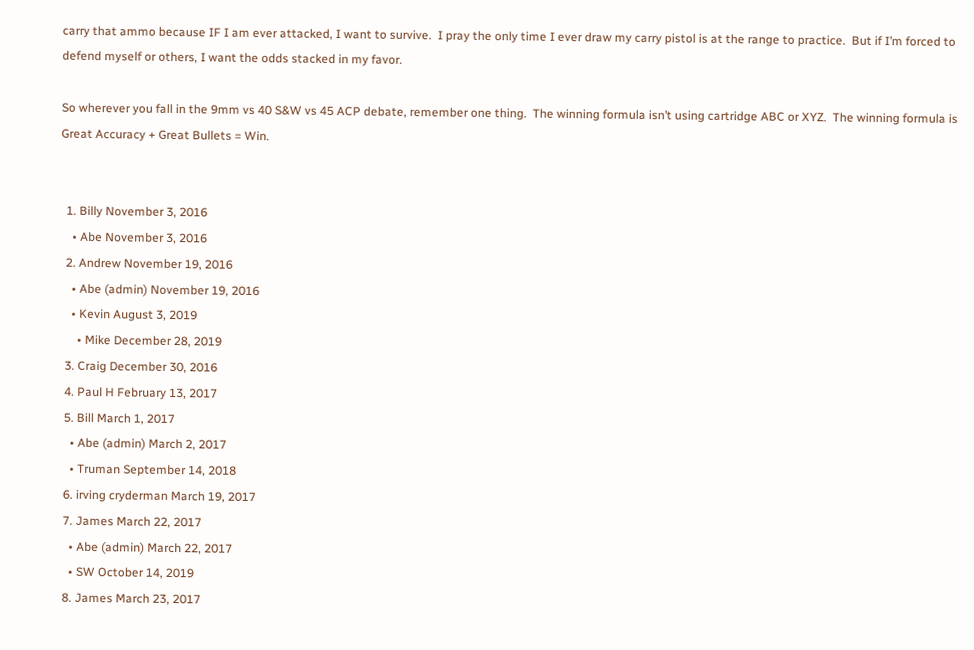carry that ammo because IF I am ever attacked, I want to survive.  I pray the only time I ever draw my carry pistol is at the range to practice.  But if I’m forced to defend myself or others, I want the odds stacked in my favor.

So wherever you fall in the 9mm vs 40 S&W vs 45 ACP debate, remember one thing.  The winning formula isn’t using cartridge ABC or XYZ.  The winning formula is Great Accuracy + Great Bullets = Win.


  1. Billy November 3, 2016
    • Abe November 3, 2016
  2. Andrew November 19, 2016
    • Abe (admin) November 19, 2016
    • Kevin August 3, 2019
      • Mike December 28, 2019
  3. Craig December 30, 2016
  4. Paul H February 13, 2017
  5. Bill March 1, 2017
    • Abe (admin) March 2, 2017
    • Truman September 14, 2018
  6. irving cryderman March 19, 2017
  7. James March 22, 2017
    • Abe (admin) March 22, 2017
    • SW October 14, 2019
  8. James March 23, 2017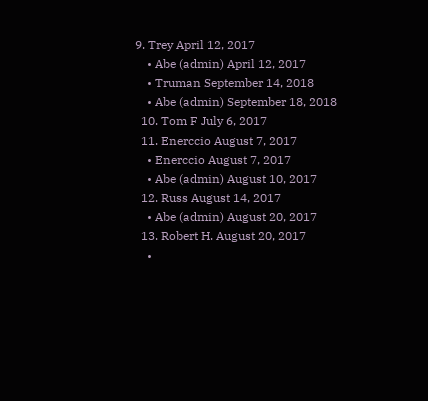9. Trey April 12, 2017
    • Abe (admin) April 12, 2017
    • Truman September 14, 2018
    • Abe (admin) September 18, 2018
  10. Tom F July 6, 2017
  11. Enerccio August 7, 2017
    • Enerccio August 7, 2017
    • Abe (admin) August 10, 2017
  12. Russ August 14, 2017
    • Abe (admin) August 20, 2017
  13. Robert H. August 20, 2017
    •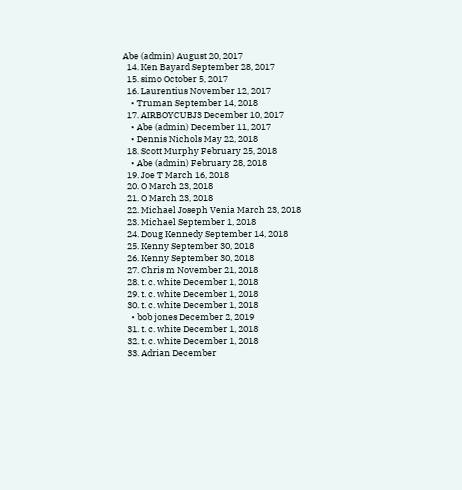Abe (admin) August 20, 2017
  14. Ken Bayard September 28, 2017
  15. simo October 5, 2017
  16. Laurentius November 12, 2017
    • Truman September 14, 2018
  17. AIRBOYCUBJ3 December 10, 2017
    • Abe (admin) December 11, 2017
    • Dennis Nichols May 22, 2018
  18. Scott Murphy February 25, 2018
    • Abe (admin) February 28, 2018
  19. Joe T March 16, 2018
  20. O March 23, 2018
  21. O March 23, 2018
  22. Michael Joseph Venia March 23, 2018
  23. Michael September 1, 2018
  24. Doug Kennedy September 14, 2018
  25. Kenny September 30, 2018
  26. Kenny September 30, 2018
  27. Chris m November 21, 2018
  28. t. c. white December 1, 2018
  29. t. c. white December 1, 2018
  30. t. c. white December 1, 2018
    • bob jones December 2, 2019
  31. t. c. white December 1, 2018
  32. t. c. white December 1, 2018
  33. Adrian December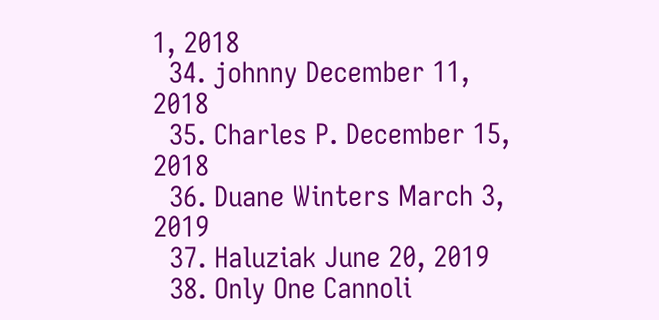1, 2018
  34. johnny December 11, 2018
  35. Charles P. December 15, 2018
  36. Duane Winters March 3, 2019
  37. Haluziak June 20, 2019
  38. Only One Cannoli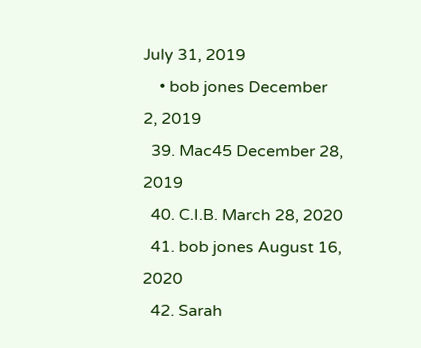July 31, 2019
    • bob jones December 2, 2019
  39. Mac45 December 28, 2019
  40. C.I.B. March 28, 2020
  41. bob jones August 16, 2020
  42. Sarah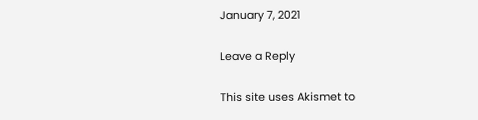January 7, 2021

Leave a Reply

This site uses Akismet to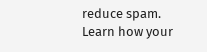reduce spam. Learn how your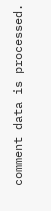comment data is processed.